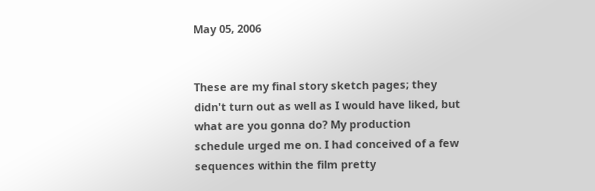May 05, 2006


These are my final story sketch pages; they didn't turn out as well as I would have liked, but what are you gonna do? My production schedule urged me on. I had conceived of a few sequences within the film pretty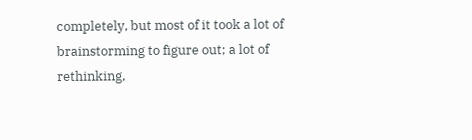completely, but most of it took a lot of brainstorming to figure out; a lot of rethinking,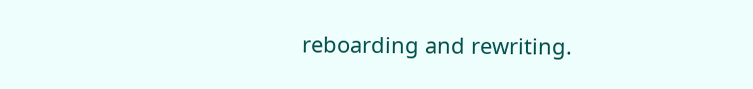reboarding and rewriting.